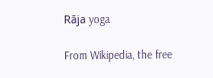Rāja yoga

From Wikipedia, the free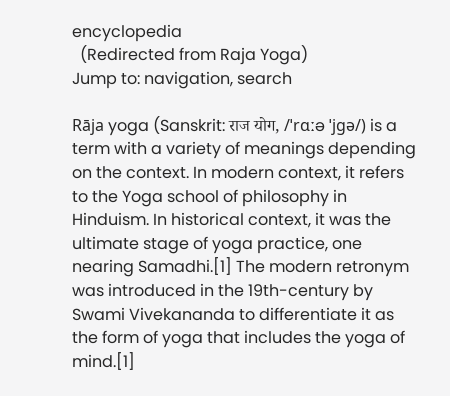encyclopedia
  (Redirected from Raja Yoga)
Jump to: navigation, search

Rāja yoga (Sanskrit: राज योग, /ˈrɑːə ˈjɡə/) is a term with a variety of meanings depending on the context. In modern context, it refers to the Yoga school of philosophy in Hinduism. In historical context, it was the ultimate stage of yoga practice, one nearing Samadhi.[1] The modern retronym was introduced in the 19th-century by Swami Vivekananda to differentiate it as the form of yoga that includes the yoga of mind.[1]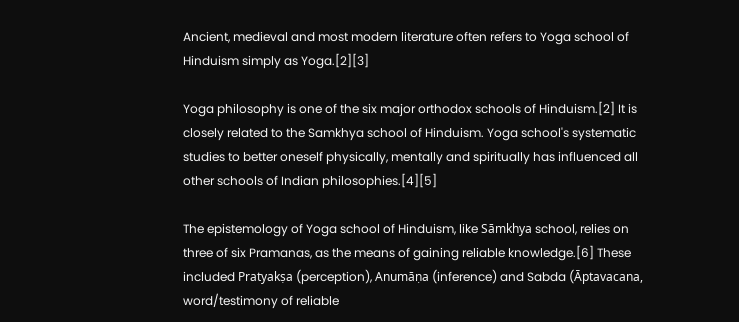Ancient, medieval and most modern literature often refers to Yoga school of Hinduism simply as Yoga.[2][3]

Yoga philosophy is one of the six major orthodox schools of Hinduism.[2] It is closely related to the Samkhya school of Hinduism. Yoga school's systematic studies to better oneself physically, mentally and spiritually has influenced all other schools of Indian philosophies.[4][5]

The epistemology of Yoga school of Hinduism, like Sāmkhya school, relies on three of six Pramanas, as the means of gaining reliable knowledge.[6] These included Pratyakṣa (perception), Anumāṇa (inference) and Sabda (Āptavacana, word/testimony of reliable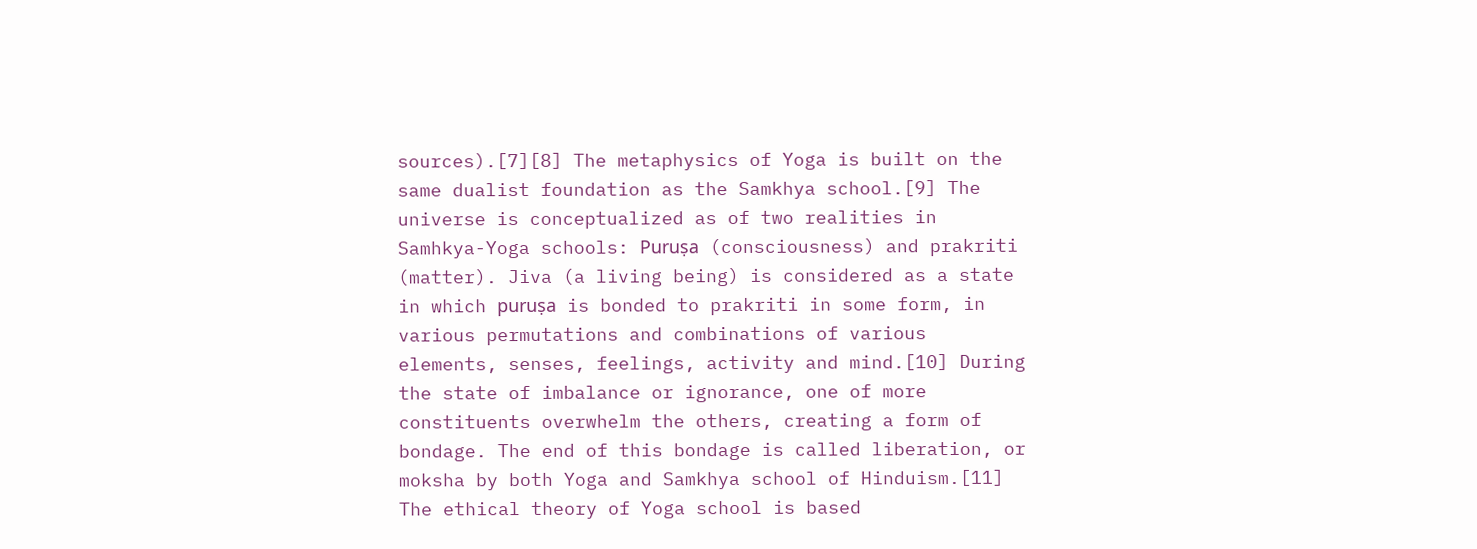sources).[7][8] The metaphysics of Yoga is built on the same dualist foundation as the Samkhya school.[9] The universe is conceptualized as of two realities in Samhkya-Yoga schools: Puruṣa (consciousness) and prakriti (matter). Jiva (a living being) is considered as a state in which puruṣa is bonded to prakriti in some form, in various permutations and combinations of various elements, senses, feelings, activity and mind.[10] During the state of imbalance or ignorance, one of more constituents overwhelm the others, creating a form of bondage. The end of this bondage is called liberation, or moksha by both Yoga and Samkhya school of Hinduism.[11] The ethical theory of Yoga school is based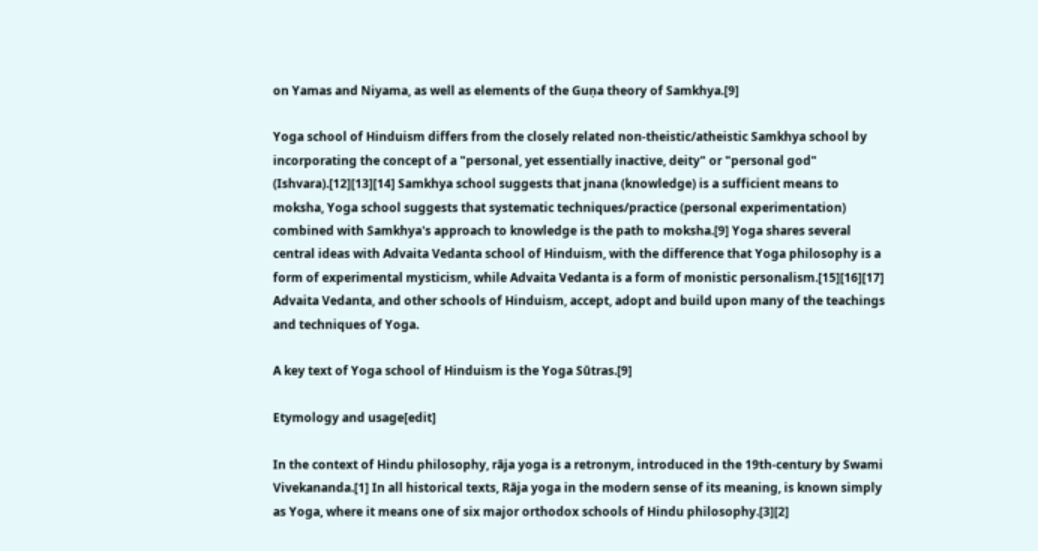on Yamas and Niyama, as well as elements of the Guṇa theory of Samkhya.[9]

Yoga school of Hinduism differs from the closely related non-theistic/atheistic Samkhya school by incorporating the concept of a "personal, yet essentially inactive, deity" or "personal god" (Ishvara).[12][13][14] Samkhya school suggests that jnana (knowledge) is a sufficient means to moksha, Yoga school suggests that systematic techniques/practice (personal experimentation) combined with Samkhya's approach to knowledge is the path to moksha.[9] Yoga shares several central ideas with Advaita Vedanta school of Hinduism, with the difference that Yoga philosophy is a form of experimental mysticism, while Advaita Vedanta is a form of monistic personalism.[15][16][17] Advaita Vedanta, and other schools of Hinduism, accept, adopt and build upon many of the teachings and techniques of Yoga.

A key text of Yoga school of Hinduism is the Yoga Sūtras.[9]

Etymology and usage[edit]

In the context of Hindu philosophy, rāja yoga is a retronym, introduced in the 19th-century by Swami Vivekananda.[1] In all historical texts, Rāja yoga in the modern sense of its meaning, is known simply as Yoga, where it means one of six major orthodox schools of Hindu philosophy.[3][2]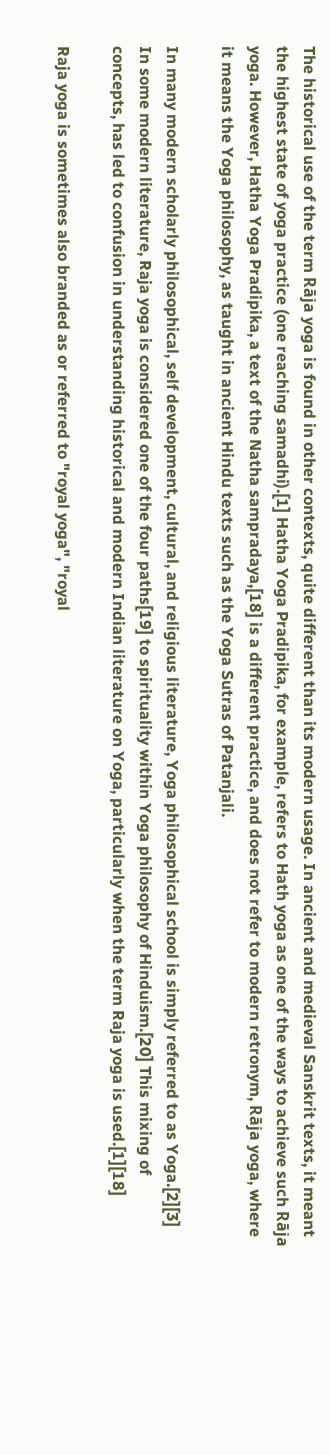The historical use of the term Rāja yoga is found in other contexts, quite different than its modern usage. In ancient and medieval Sanskrit texts, it meant the highest state of yoga practice (one reaching samadhi).[1] Hatha Yoga Pradipika, for example, refers to Hath yoga as one of the ways to achieve such Rāja yoga. However, Hatha Yoga Pradipika, a text of the Natha sampradaya,[18] is a different practice, and does not refer to modern retronym, Rāja yoga, where it means the Yoga philosophy, as taught in ancient Hindu texts such as the Yoga Sutras of Patanjali.

In many modern scholarly philosophical, self development, cultural, and religious literature, Yoga philosophical school is simply referred to as Yoga.[2][3] In some modern literature, Raja yoga is considered one of the four paths[19] to spirituality within Yoga philosophy of Hinduism.[20] This mixing of concepts, has led to confusion in understanding historical and modern Indian literature on Yoga, particularly when the term Raja yoga is used.[1][18]

Raja yoga is sometimes also branded as or referred to "royal yoga", "royal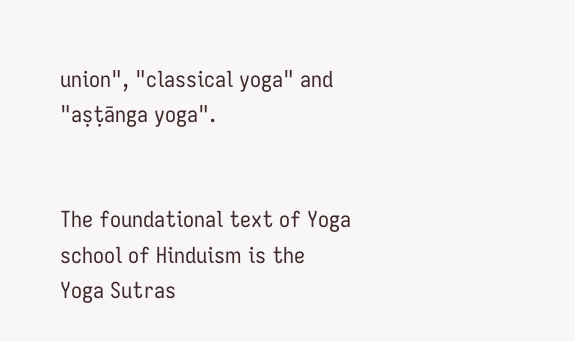union", "classical yoga" and "aṣṭānga yoga".


The foundational text of Yoga school of Hinduism is the Yoga Sutras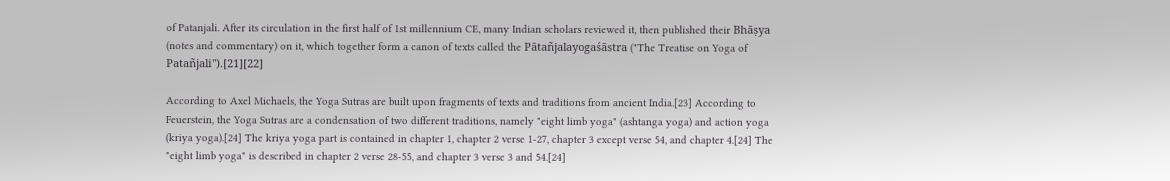of Patanjali. After its circulation in the first half of 1st millennium CE, many Indian scholars reviewed it, then published their Bhāṣya (notes and commentary) on it, which together form a canon of texts called the Pātañjalayogaśāstra ("The Treatise on Yoga of Patañjali").[21][22]

According to Axel Michaels, the Yoga Sutras are built upon fragments of texts and traditions from ancient India.[23] According to Feuerstein, the Yoga Sutras are a condensation of two different traditions, namely "eight limb yoga" (ashtanga yoga) and action yoga (kriya yoga).[24] The kriya yoga part is contained in chapter 1, chapter 2 verse 1-27, chapter 3 except verse 54, and chapter 4.[24] The "eight limb yoga" is described in chapter 2 verse 28-55, and chapter 3 verse 3 and 54.[24]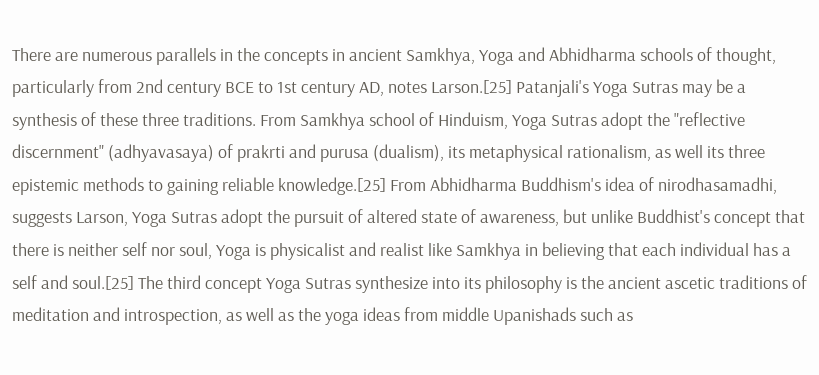There are numerous parallels in the concepts in ancient Samkhya, Yoga and Abhidharma schools of thought, particularly from 2nd century BCE to 1st century AD, notes Larson.[25] Patanjali's Yoga Sutras may be a synthesis of these three traditions. From Samkhya school of Hinduism, Yoga Sutras adopt the "reflective discernment" (adhyavasaya) of prakrti and purusa (dualism), its metaphysical rationalism, as well its three epistemic methods to gaining reliable knowledge.[25] From Abhidharma Buddhism's idea of nirodhasamadhi, suggests Larson, Yoga Sutras adopt the pursuit of altered state of awareness, but unlike Buddhist's concept that there is neither self nor soul, Yoga is physicalist and realist like Samkhya in believing that each individual has a self and soul.[25] The third concept Yoga Sutras synthesize into its philosophy is the ancient ascetic traditions of meditation and introspection, as well as the yoga ideas from middle Upanishads such as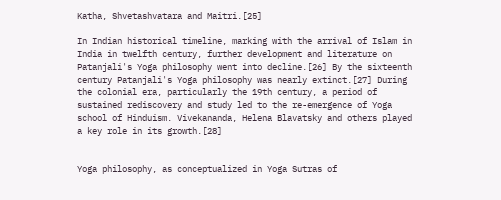Katha, Shvetashvatara and Maitri.[25]

In Indian historical timeline, marking with the arrival of Islam in India in twelfth century, further development and literature on Patanjali's Yoga philosophy went into decline.[26] By the sixteenth century Patanjali's Yoga philosophy was nearly extinct.[27] During the colonial era, particularly the 19th century, a period of sustained rediscovery and study led to the re-emergence of Yoga school of Hinduism. Vivekananda, Helena Blavatsky and others played a key role in its growth.[28]


Yoga philosophy, as conceptualized in Yoga Sutras of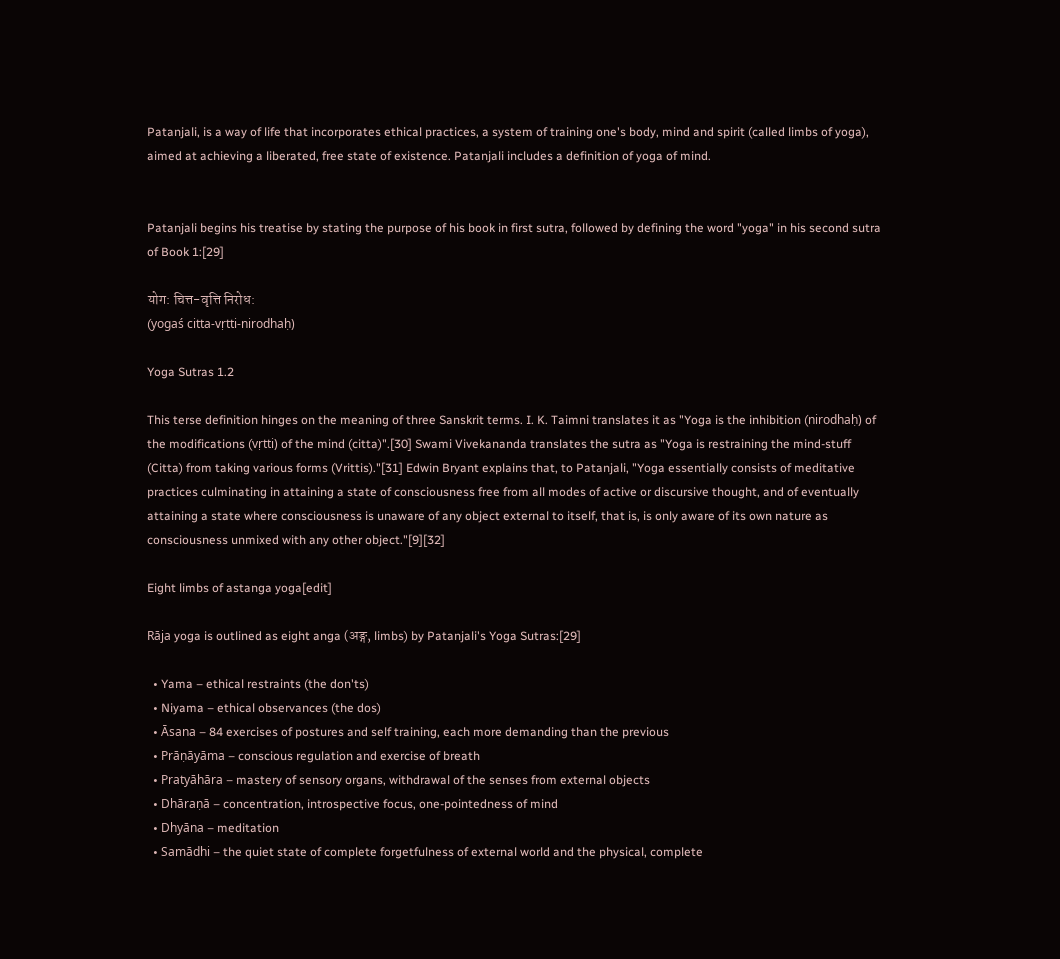Patanjali, is a way of life that incorporates ethical practices, a system of training one's body, mind and spirit (called limbs of yoga), aimed at achieving a liberated, free state of existence. Patanjali includes a definition of yoga of mind.


Patanjali begins his treatise by stating the purpose of his book in first sutra, followed by defining the word "yoga" in his second sutra of Book 1:[29]

योग: चित्त-वृत्ति निरोध:
(yogaś citta-vṛtti-nirodhaḥ)

Yoga Sutras 1.2

This terse definition hinges on the meaning of three Sanskrit terms. I. K. Taimni translates it as "Yoga is the inhibition (nirodhaḥ) of the modifications (vṛtti) of the mind (citta)".[30] Swami Vivekananda translates the sutra as "Yoga is restraining the mind-stuff (Citta) from taking various forms (Vrittis)."[31] Edwin Bryant explains that, to Patanjali, "Yoga essentially consists of meditative practices culminating in attaining a state of consciousness free from all modes of active or discursive thought, and of eventually attaining a state where consciousness is unaware of any object external to itself, that is, is only aware of its own nature as consciousness unmixed with any other object."[9][32]

Eight limbs of astanga yoga[edit]

Rāja yoga is outlined as eight anga (अङ्ग, limbs) by Patanjali's Yoga Sutras:[29]

  • Yama – ethical restraints (the don'ts)
  • Niyama – ethical observances (the dos)
  • Āsana – 84 exercises of postures and self training, each more demanding than the previous
  • Prāṇāyāma – conscious regulation and exercise of breath
  • Pratyāhāra – mastery of sensory organs, withdrawal of the senses from external objects
  • Dhāraṇā – concentration, introspective focus, one-pointedness of mind
  • Dhyāna – meditation
  • Samādhi – the quiet state of complete forgetfulness of external world and the physical, complete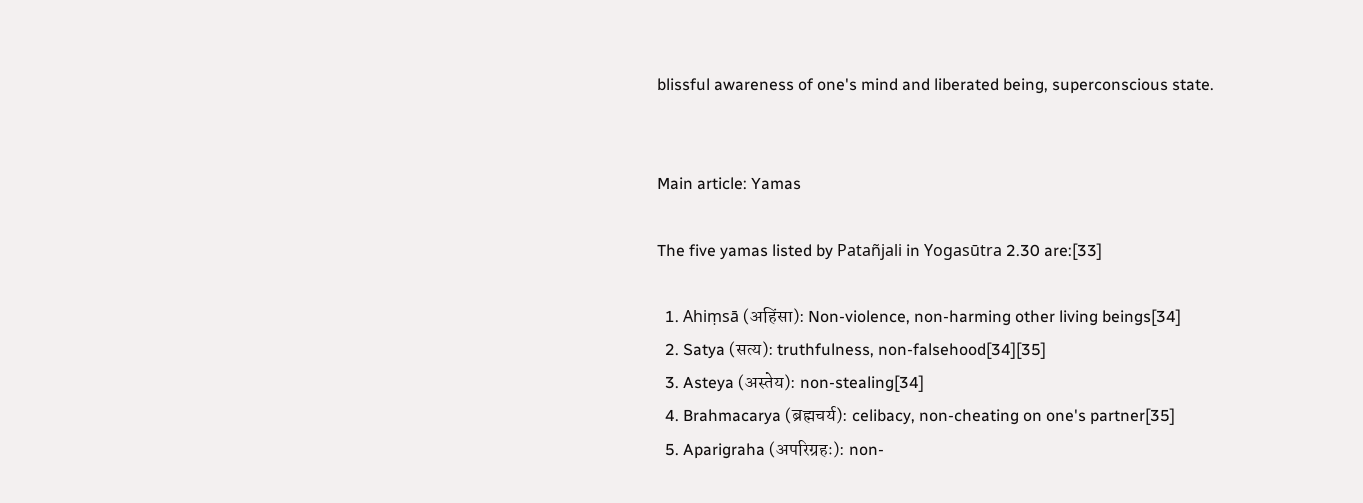blissful awareness of one's mind and liberated being, superconscious state.


Main article: Yamas

The five yamas listed by Patañjali in Yogasūtra 2.30 are:[33]

  1. Ahiṃsā (अहिंसा): Non-violence, non-harming other living beings[34]
  2. Satya (सत्य): truthfulness, non-falsehood[34][35]
  3. Asteya (अस्तेय): non-stealing[34]
  4. Brahmacarya (ब्रह्मचर्य): celibacy, non-cheating on one's partner[35]
  5. Aparigraha (अपरिग्रहः): non-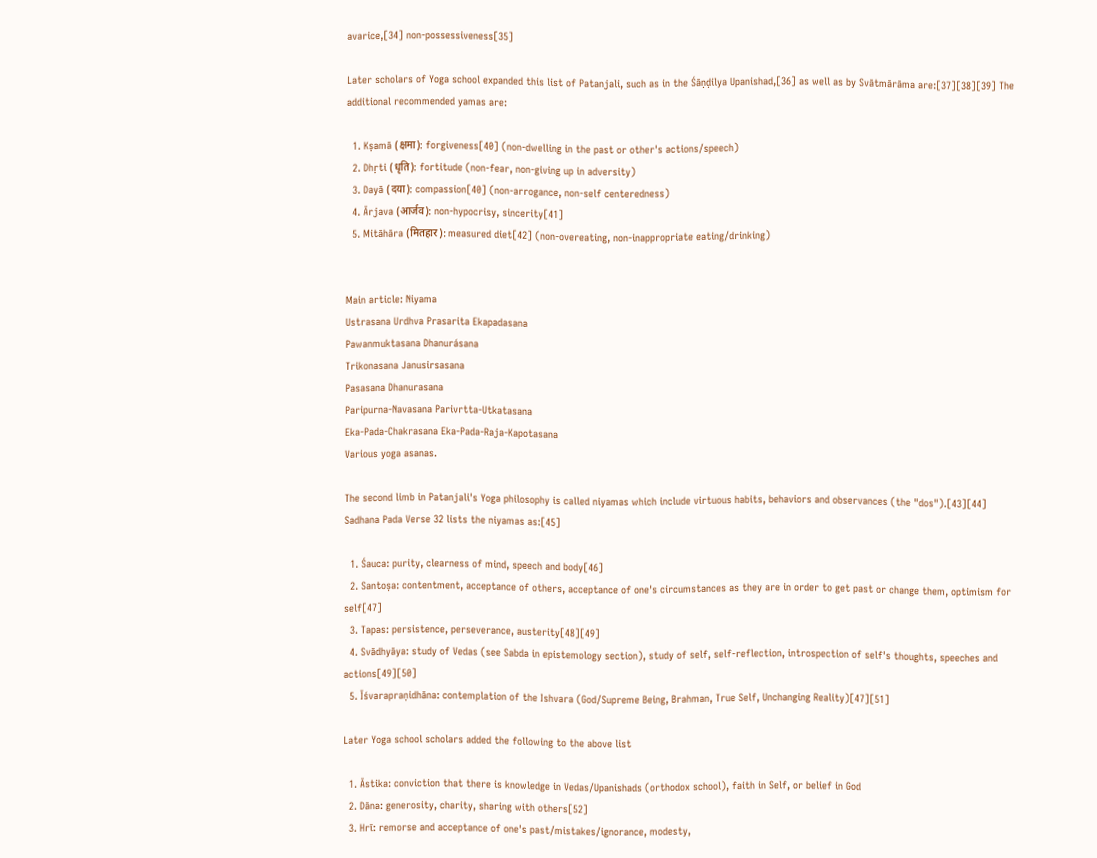avarice,[34] non-possessiveness[35]

Later scholars of Yoga school expanded this list of Patanjali, such as in the Śāṇḍilya Upanishad,[36] as well as by Svātmārāma are:[37][38][39] The additional recommended yamas are:

  1. Kṣamā (क्षमा): forgiveness[40] (non-dwelling in the past or other's actions/speech)
  2. Dhṛti (धृति): fortitude (non-fear, non-giving up in adversity)
  3. Dayā (दया): compassion[40] (non-arrogance, non-self centeredness)
  4. Ārjava (आर्जव): non-hypocrisy, sincerity[41]
  5. Mitāhāra (मितहार): measured diet[42] (non-overeating, non-inappropriate eating/drinking)


Main article: Niyama
Ustrasana Urdhva Prasarita Ekapadasana
Pawanmuktasana Dhanurásana
Trikonasana Janusirsasana
Pasasana Dhanurasana
Paripurna-Navasana Parivrtta-Utkatasana
Eka-Pada-Chakrasana Eka-Pada-Raja-Kapotasana
Various yoga asanas.

The second limb in Patanjali's Yoga philosophy is called niyamas which include virtuous habits, behaviors and observances (the "dos").[43][44] Sadhana Pada Verse 32 lists the niyamas as:[45]

  1. Śauca: purity, clearness of mind, speech and body[46]
  2. Santoṣa: contentment, acceptance of others, acceptance of one's circumstances as they are in order to get past or change them, optimism for self[47]
  3. Tapas: persistence, perseverance, austerity[48][49]
  4. Svādhyāya: study of Vedas (see Sabda in epistemology section), study of self, self-reflection, introspection of self's thoughts, speeches and actions[49][50]
  5. Īśvarapraṇidhāna: contemplation of the Ishvara (God/Supreme Being, Brahman, True Self, Unchanging Reality)[47][51]

Later Yoga school scholars added the following to the above list

  1. Āstika: conviction that there is knowledge in Vedas/Upanishads (orthodox school), faith in Self, or belief in God
  2. Dāna: generosity, charity, sharing with others[52]
  3. Hrī: remorse and acceptance of one's past/mistakes/ignorance, modesty,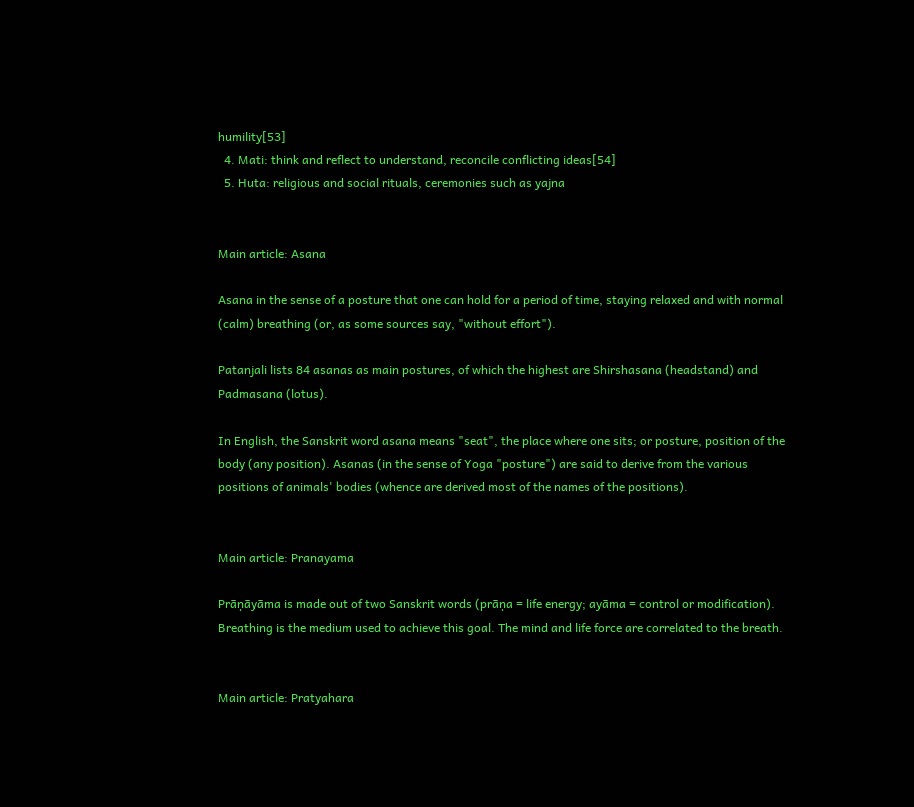humility[53]
  4. Mati: think and reflect to understand, reconcile conflicting ideas[54]
  5. Huta: religious and social rituals, ceremonies such as yajna


Main article: Asana

Asana in the sense of a posture that one can hold for a period of time, staying relaxed and with normal (calm) breathing (or, as some sources say, "without effort").

Patanjali lists 84 asanas as main postures, of which the highest are Shirshasana (headstand) and Padmasana (lotus).

In English, the Sanskrit word asana means "seat", the place where one sits; or posture, position of the body (any position). Asanas (in the sense of Yoga "posture") are said to derive from the various positions of animals' bodies (whence are derived most of the names of the positions).


Main article: Pranayama

Prāṇāyāma is made out of two Sanskrit words (prāṇa = life energy; ayāma = control or modification). Breathing is the medium used to achieve this goal. The mind and life force are correlated to the breath.


Main article: Pratyahara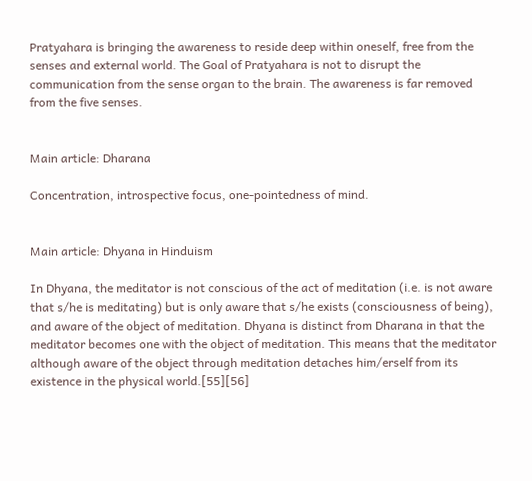Pratyahara is bringing the awareness to reside deep within oneself, free from the senses and external world. The Goal of Pratyahara is not to disrupt the communication from the sense organ to the brain. The awareness is far removed from the five senses.


Main article: Dharana

Concentration, introspective focus, one-pointedness of mind.


Main article: Dhyana in Hinduism

In Dhyana, the meditator is not conscious of the act of meditation (i.e. is not aware that s/he is meditating) but is only aware that s/he exists (consciousness of being), and aware of the object of meditation. Dhyana is distinct from Dharana in that the meditator becomes one with the object of meditation. This means that the meditator although aware of the object through meditation detaches him/erself from its existence in the physical world.[55][56]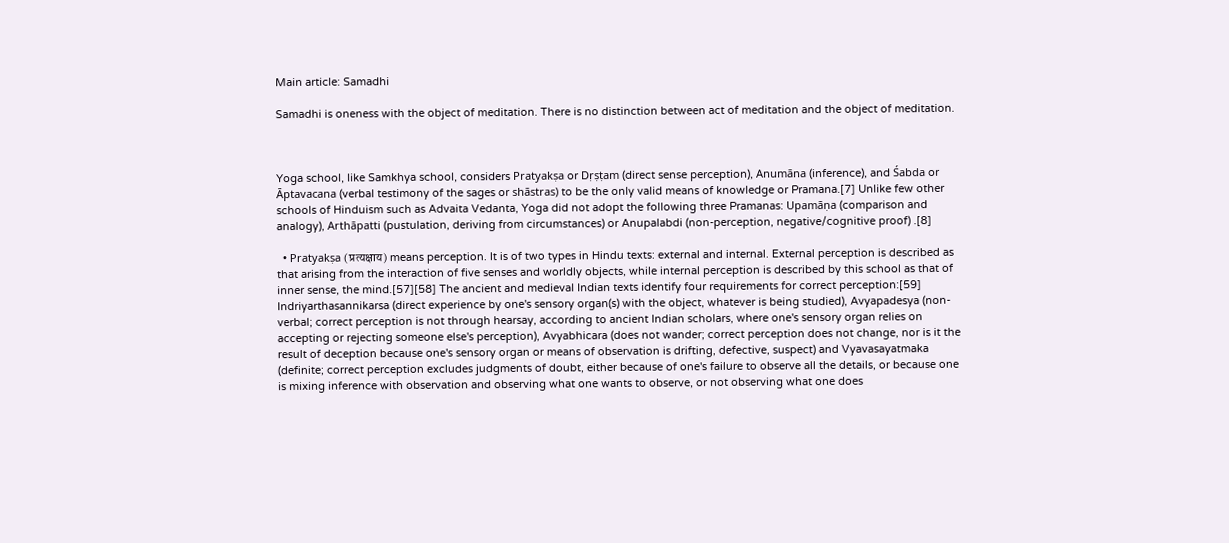Main article: Samadhi

Samadhi is oneness with the object of meditation. There is no distinction between act of meditation and the object of meditation.



Yoga school, like Samkhya school, considers Pratyakṣa or Dṛṣṭam (direct sense perception), Anumāna (inference), and Śabda or Āptavacana (verbal testimony of the sages or shāstras) to be the only valid means of knowledge or Pramana.[7] Unlike few other schools of Hinduism such as Advaita Vedanta, Yoga did not adopt the following three Pramanas: Upamāṇa (comparison and analogy), Arthāpatti (pustulation, deriving from circumstances) or Anupalabdi (non-perception, negative/cognitive proof) .[8]

  • Pratyakṣa (प्रत्यक्षाय) means perception. It is of two types in Hindu texts: external and internal. External perception is described as that arising from the interaction of five senses and worldly objects, while internal perception is described by this school as that of inner sense, the mind.[57][58] The ancient and medieval Indian texts identify four requirements for correct perception:[59] Indriyarthasannikarsa (direct experience by one's sensory organ(s) with the object, whatever is being studied), Avyapadesya (non-verbal; correct perception is not through hearsay, according to ancient Indian scholars, where one's sensory organ relies on accepting or rejecting someone else's perception), Avyabhicara (does not wander; correct perception does not change, nor is it the result of deception because one's sensory organ or means of observation is drifting, defective, suspect) and Vyavasayatmaka (definite; correct perception excludes judgments of doubt, either because of one's failure to observe all the details, or because one is mixing inference with observation and observing what one wants to observe, or not observing what one does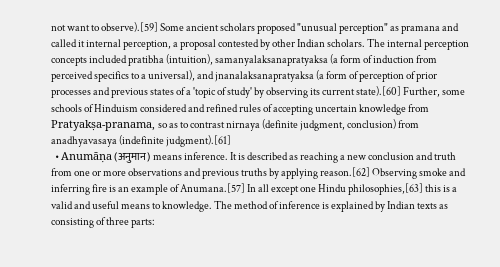not want to observe).[59] Some ancient scholars proposed "unusual perception" as pramana and called it internal perception, a proposal contested by other Indian scholars. The internal perception concepts included pratibha (intuition), samanyalaksanapratyaksa (a form of induction from perceived specifics to a universal), and jnanalaksanapratyaksa (a form of perception of prior processes and previous states of a 'topic of study' by observing its current state).[60] Further, some schools of Hinduism considered and refined rules of accepting uncertain knowledge from Pratyakṣa-pranama, so as to contrast nirnaya (definite judgment, conclusion) from anadhyavasaya (indefinite judgment).[61]
  • Anumāṇa (अनुमान) means inference. It is described as reaching a new conclusion and truth from one or more observations and previous truths by applying reason.[62] Observing smoke and inferring fire is an example of Anumana.[57] In all except one Hindu philosophies,[63] this is a valid and useful means to knowledge. The method of inference is explained by Indian texts as consisting of three parts: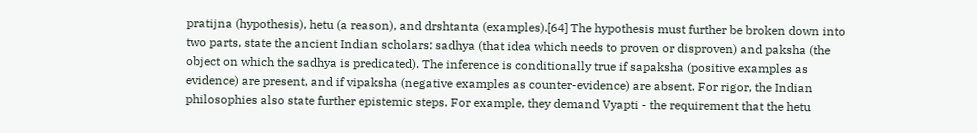pratijna (hypothesis), hetu (a reason), and drshtanta (examples).[64] The hypothesis must further be broken down into two parts, state the ancient Indian scholars: sadhya (that idea which needs to proven or disproven) and paksha (the object on which the sadhya is predicated). The inference is conditionally true if sapaksha (positive examples as evidence) are present, and if vipaksha (negative examples as counter-evidence) are absent. For rigor, the Indian philosophies also state further epistemic steps. For example, they demand Vyapti - the requirement that the hetu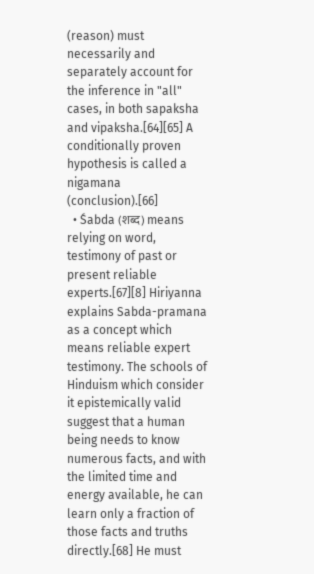(reason) must necessarily and separately account for the inference in "all" cases, in both sapaksha and vipaksha.[64][65] A conditionally proven hypothesis is called a nigamana (conclusion).[66]
  • Śabda (शब्द) means relying on word, testimony of past or present reliable experts.[67][8] Hiriyanna explains Sabda-pramana as a concept which means reliable expert testimony. The schools of Hinduism which consider it epistemically valid suggest that a human being needs to know numerous facts, and with the limited time and energy available, he can learn only a fraction of those facts and truths directly.[68] He must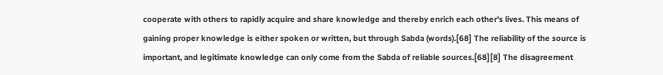cooperate with others to rapidly acquire and share knowledge and thereby enrich each other's lives. This means of gaining proper knowledge is either spoken or written, but through Sabda (words).[68] The reliability of the source is important, and legitimate knowledge can only come from the Sabda of reliable sources.[68][8] The disagreement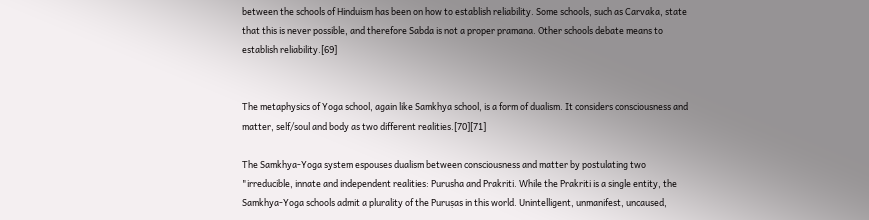between the schools of Hinduism has been on how to establish reliability. Some schools, such as Carvaka, state that this is never possible, and therefore Sabda is not a proper pramana. Other schools debate means to establish reliability.[69]


The metaphysics of Yoga school, again like Samkhya school, is a form of dualism. It considers consciousness and matter, self/soul and body as two different realities.[70][71]

The Samkhya-Yoga system espouses dualism between consciousness and matter by postulating two "irreducible, innate and independent realities: Purusha and Prakriti. While the Prakriti is a single entity, the Samkhya-Yoga schools admit a plurality of the Puruṣas in this world. Unintelligent, unmanifest, uncaused,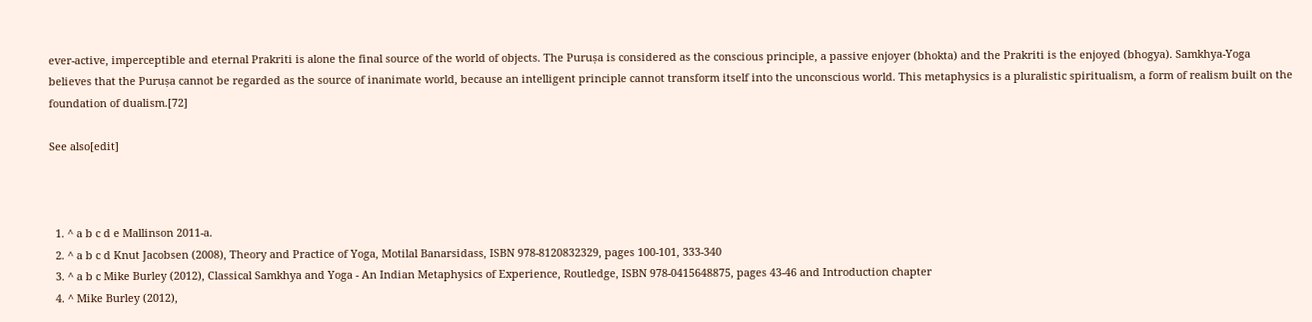ever-active, imperceptible and eternal Prakriti is alone the final source of the world of objects. The Puruṣa is considered as the conscious principle, a passive enjoyer (bhokta) and the Prakriti is the enjoyed (bhogya). Samkhya-Yoga believes that the Puruṣa cannot be regarded as the source of inanimate world, because an intelligent principle cannot transform itself into the unconscious world. This metaphysics is a pluralistic spiritualism, a form of realism built on the foundation of dualism.[72]

See also[edit]



  1. ^ a b c d e Mallinson 2011-a.
  2. ^ a b c d Knut Jacobsen (2008), Theory and Practice of Yoga, Motilal Banarsidass, ISBN 978-8120832329, pages 100-101, 333-340
  3. ^ a b c Mike Burley (2012), Classical Samkhya and Yoga - An Indian Metaphysics of Experience, Routledge, ISBN 978-0415648875, pages 43-46 and Introduction chapter
  4. ^ Mike Burley (2012),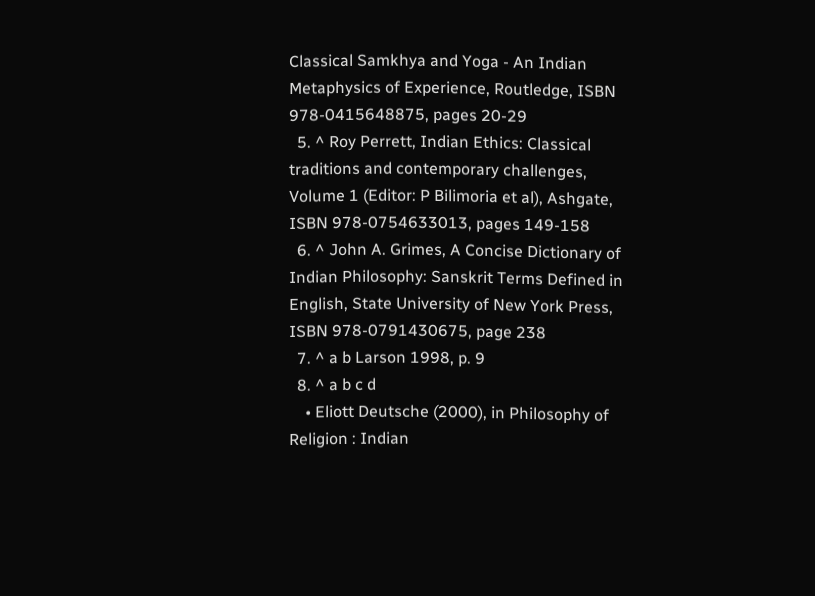Classical Samkhya and Yoga - An Indian Metaphysics of Experience, Routledge, ISBN 978-0415648875, pages 20-29
  5. ^ Roy Perrett, Indian Ethics: Classical traditions and contemporary challenges, Volume 1 (Editor: P Bilimoria et al), Ashgate, ISBN 978-0754633013, pages 149-158
  6. ^ John A. Grimes, A Concise Dictionary of Indian Philosophy: Sanskrit Terms Defined in English, State University of New York Press, ISBN 978-0791430675, page 238
  7. ^ a b Larson 1998, p. 9
  8. ^ a b c d
    • Eliott Deutsche (2000), in Philosophy of Religion : Indian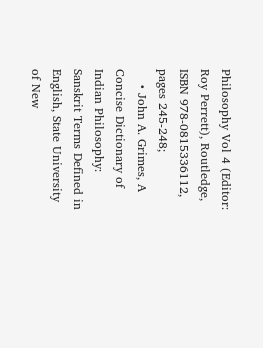Philosophy Vol 4 (Editor: Roy Perrett), Routledge, ISBN 978-0815336112, pages 245-248;
    • John A. Grimes, A Concise Dictionary of Indian Philosophy: Sanskrit Terms Defined in English, State University of New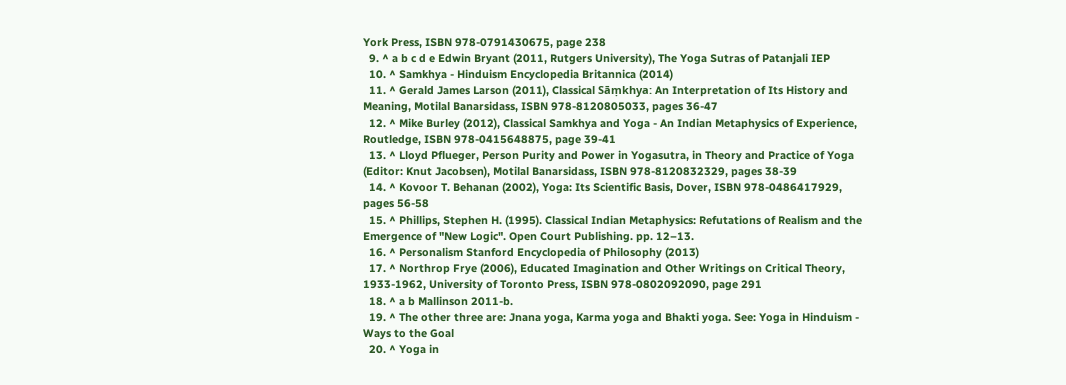York Press, ISBN 978-0791430675, page 238
  9. ^ a b c d e Edwin Bryant (2011, Rutgers University), The Yoga Sutras of Patanjali IEP
  10. ^ Samkhya - Hinduism Encyclopedia Britannica (2014)
  11. ^ Gerald James Larson (2011), Classical Sāṃkhya: An Interpretation of Its History and Meaning, Motilal Banarsidass, ISBN 978-8120805033, pages 36-47
  12. ^ Mike Burley (2012), Classical Samkhya and Yoga - An Indian Metaphysics of Experience, Routledge, ISBN 978-0415648875, page 39-41
  13. ^ Lloyd Pflueger, Person Purity and Power in Yogasutra, in Theory and Practice of Yoga (Editor: Knut Jacobsen), Motilal Banarsidass, ISBN 978-8120832329, pages 38-39
  14. ^ Kovoor T. Behanan (2002), Yoga: Its Scientific Basis, Dover, ISBN 978-0486417929, pages 56-58
  15. ^ Phillips, Stephen H. (1995). Classical Indian Metaphysics: Refutations of Realism and the Emergence of "New Logic". Open Court Publishing. pp. 12–13.
  16. ^ Personalism Stanford Encyclopedia of Philosophy (2013)
  17. ^ Northrop Frye (2006), Educated Imagination and Other Writings on Critical Theory, 1933-1962, University of Toronto Press, ISBN 978-0802092090, page 291
  18. ^ a b Mallinson 2011-b.
  19. ^ The other three are: Jnana yoga, Karma yoga and Bhakti yoga. See: Yoga in Hinduism - Ways to the Goal
  20. ^ Yoga in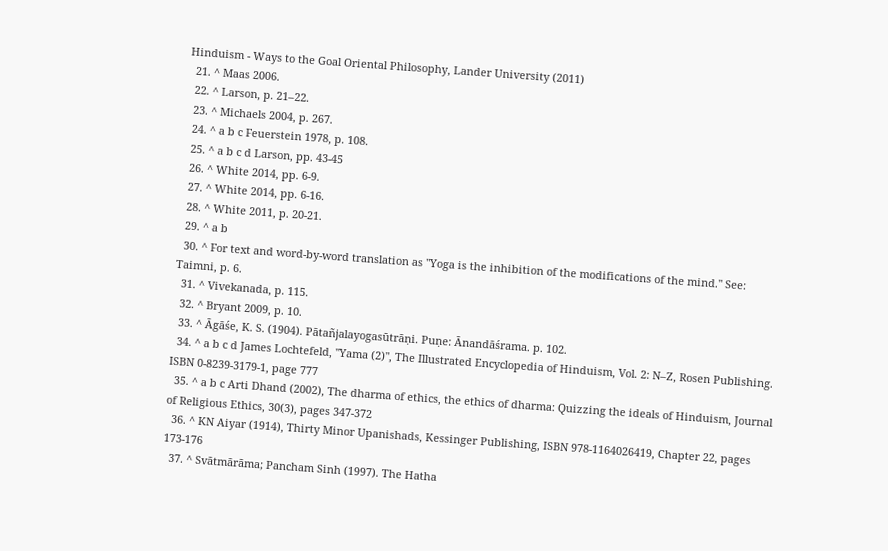Hinduism - Ways to the Goal Oriental Philosophy, Lander University (2011)
  21. ^ Maas 2006.
  22. ^ Larson, p. 21–22.
  23. ^ Michaels 2004, p. 267.
  24. ^ a b c Feuerstein 1978, p. 108.
  25. ^ a b c d Larson, pp. 43-45
  26. ^ White 2014, pp. 6-9.
  27. ^ White 2014, pp. 6-16.
  28. ^ White 2011, p. 20-21.
  29. ^ a b
  30. ^ For text and word-by-word translation as "Yoga is the inhibition of the modifications of the mind." See: Taimni, p. 6.
  31. ^ Vivekanada, p. 115.
  32. ^ Bryant 2009, p. 10.
  33. ^ Āgāśe, K. S. (1904). Pātañjalayogasūtrāṇi. Puṇe: Ānandāśrama. p. 102.
  34. ^ a b c d James Lochtefeld, "Yama (2)", The Illustrated Encyclopedia of Hinduism, Vol. 2: N–Z, Rosen Publishing. ISBN 0-8239-3179-1, page 777
  35. ^ a b c Arti Dhand (2002), The dharma of ethics, the ethics of dharma: Quizzing the ideals of Hinduism, Journal of Religious Ethics, 30(3), pages 347-372
  36. ^ KN Aiyar (1914), Thirty Minor Upanishads, Kessinger Publishing, ISBN 978-1164026419, Chapter 22, pages 173-176
  37. ^ Svātmārāma; Pancham Sinh (1997). The Hatha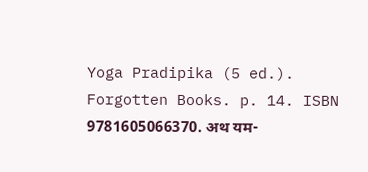Yoga Pradipika (5 ed.). Forgotten Books. p. 14. ISBN 9781605066370. अथ यम-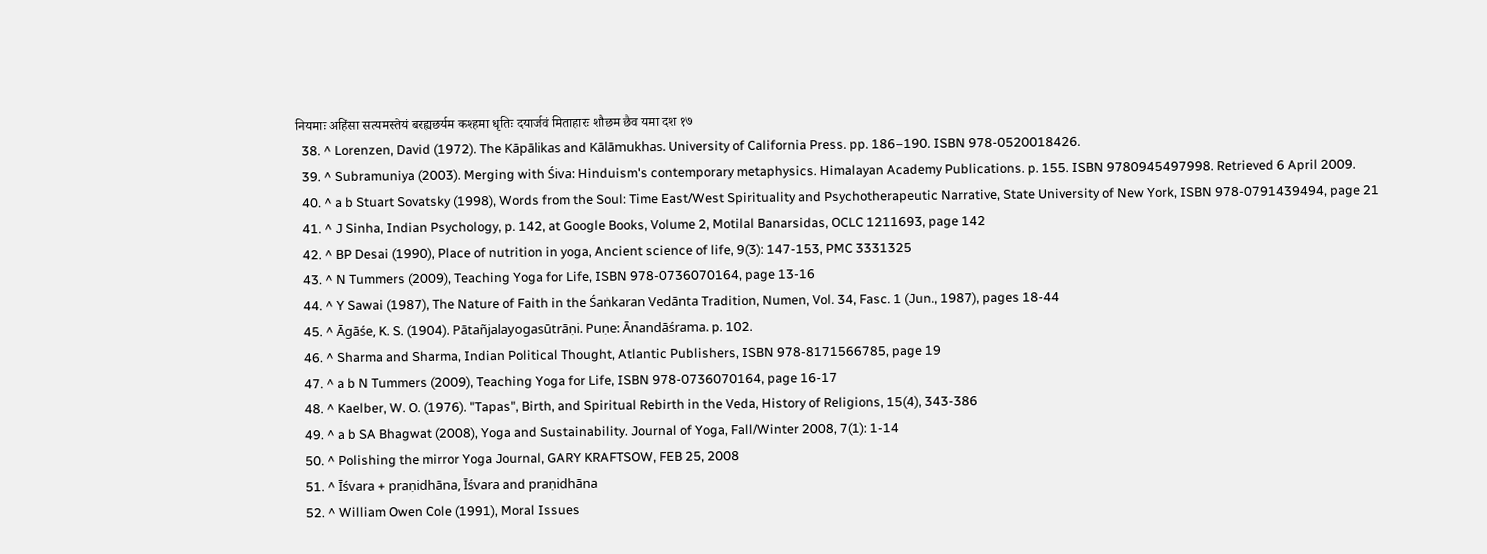नियमाः अहिंसा सत्यमस्तेयं बरह्यछर्यम कश्हमा धृतिः दयार्जवं मिताहारः शौछम छैव यमा दश १७
  38. ^ Lorenzen, David (1972). The Kāpālikas and Kālāmukhas. University of California Press. pp. 186–190. ISBN 978-0520018426.
  39. ^ Subramuniya (2003). Merging with Śiva: Hinduism's contemporary metaphysics. Himalayan Academy Publications. p. 155. ISBN 9780945497998. Retrieved 6 April 2009.
  40. ^ a b Stuart Sovatsky (1998), Words from the Soul: Time East/West Spirituality and Psychotherapeutic Narrative, State University of New York, ISBN 978-0791439494, page 21
  41. ^ J Sinha, Indian Psychology, p. 142, at Google Books, Volume 2, Motilal Banarsidas, OCLC 1211693, page 142
  42. ^ BP Desai (1990), Place of nutrition in yoga, Ancient science of life, 9(3): 147-153, PMC 3331325
  43. ^ N Tummers (2009), Teaching Yoga for Life, ISBN 978-0736070164, page 13-16
  44. ^ Y Sawai (1987), The Nature of Faith in the Śaṅkaran Vedānta Tradition, Numen, Vol. 34, Fasc. 1 (Jun., 1987), pages 18-44
  45. ^ Āgāśe, K. S. (1904). Pātañjalayogasūtrāṇi. Puṇe: Ānandāśrama. p. 102.
  46. ^ Sharma and Sharma, Indian Political Thought, Atlantic Publishers, ISBN 978-8171566785, page 19
  47. ^ a b N Tummers (2009), Teaching Yoga for Life, ISBN 978-0736070164, page 16-17
  48. ^ Kaelber, W. O. (1976). "Tapas", Birth, and Spiritual Rebirth in the Veda, History of Religions, 15(4), 343-386
  49. ^ a b SA Bhagwat (2008), Yoga and Sustainability. Journal of Yoga, Fall/Winter 2008, 7(1): 1-14
  50. ^ Polishing the mirror Yoga Journal, GARY KRAFTSOW, FEB 25, 2008
  51. ^ Īśvara + praṇidhāna, Īśvara and praṇidhāna
  52. ^ William Owen Cole (1991), Moral Issues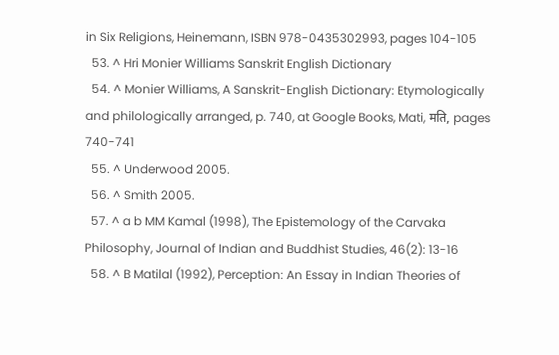in Six Religions, Heinemann, ISBN 978-0435302993, pages 104-105
  53. ^ Hri Monier Williams Sanskrit English Dictionary
  54. ^ Monier Williams, A Sanskrit-English Dictionary: Etymologically and philologically arranged, p. 740, at Google Books, Mati, मति, pages 740-741
  55. ^ Underwood 2005.
  56. ^ Smith 2005.
  57. ^ a b MM Kamal (1998), The Epistemology of the Carvaka Philosophy, Journal of Indian and Buddhist Studies, 46(2): 13-16
  58. ^ B Matilal (1992), Perception: An Essay in Indian Theories of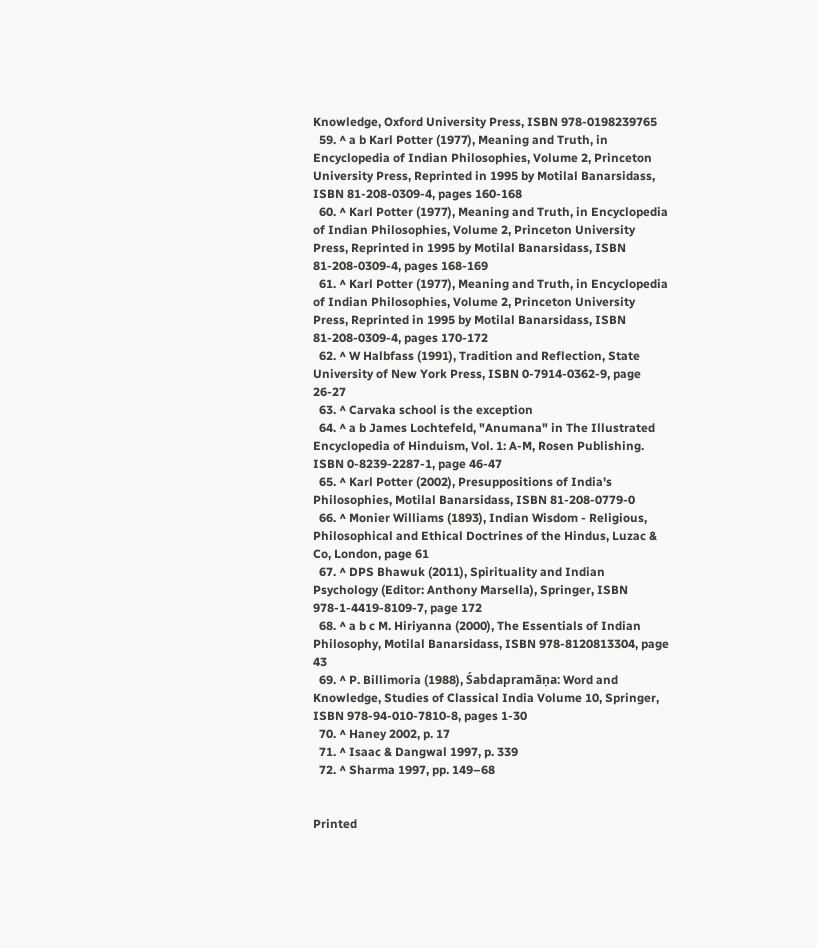Knowledge, Oxford University Press, ISBN 978-0198239765
  59. ^ a b Karl Potter (1977), Meaning and Truth, in Encyclopedia of Indian Philosophies, Volume 2, Princeton University Press, Reprinted in 1995 by Motilal Banarsidass, ISBN 81-208-0309-4, pages 160-168
  60. ^ Karl Potter (1977), Meaning and Truth, in Encyclopedia of Indian Philosophies, Volume 2, Princeton University Press, Reprinted in 1995 by Motilal Banarsidass, ISBN 81-208-0309-4, pages 168-169
  61. ^ Karl Potter (1977), Meaning and Truth, in Encyclopedia of Indian Philosophies, Volume 2, Princeton University Press, Reprinted in 1995 by Motilal Banarsidass, ISBN 81-208-0309-4, pages 170-172
  62. ^ W Halbfass (1991), Tradition and Reflection, State University of New York Press, ISBN 0-7914-0362-9, page 26-27
  63. ^ Carvaka school is the exception
  64. ^ a b James Lochtefeld, "Anumana" in The Illustrated Encyclopedia of Hinduism, Vol. 1: A-M, Rosen Publishing. ISBN 0-8239-2287-1, page 46-47
  65. ^ Karl Potter (2002), Presuppositions of India's Philosophies, Motilal Banarsidass, ISBN 81-208-0779-0
  66. ^ Monier Williams (1893), Indian Wisdom - Religious, Philosophical and Ethical Doctrines of the Hindus, Luzac & Co, London, page 61
  67. ^ DPS Bhawuk (2011), Spirituality and Indian Psychology (Editor: Anthony Marsella), Springer, ISBN 978-1-4419-8109-7, page 172
  68. ^ a b c M. Hiriyanna (2000), The Essentials of Indian Philosophy, Motilal Banarsidass, ISBN 978-8120813304, page 43
  69. ^ P. Billimoria (1988), Śabdapramāṇa: Word and Knowledge, Studies of Classical India Volume 10, Springer, ISBN 978-94-010-7810-8, pages 1-30
  70. ^ Haney 2002, p. 17
  71. ^ Isaac & Dangwal 1997, p. 339
  72. ^ Sharma 1997, pp. 149–68


Printed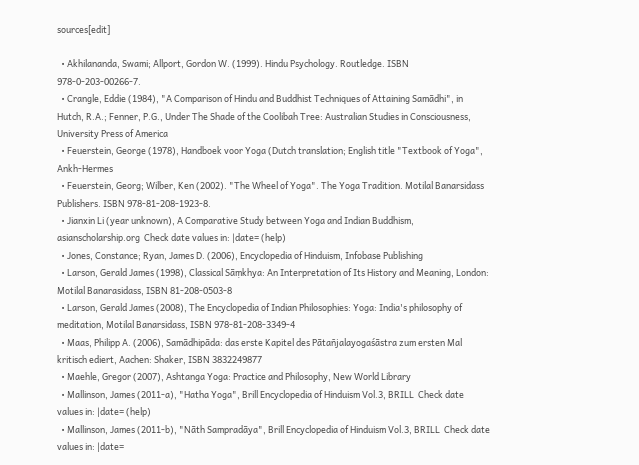sources[edit]

  • Akhilananda, Swami; Allport, Gordon W. (1999). Hindu Psychology. Routledge. ISBN 978-0-203-00266-7.
  • Crangle, Eddie (1984), "A Comparison of Hindu and Buddhist Techniques of Attaining Samādhi", in Hutch, R.A.; Fenner, P.G., Under The Shade of the Coolibah Tree: Australian Studies in Consciousness, University Press of America
  • Feuerstein, George (1978), Handboek voor Yoga (Dutch translation; English title "Textbook of Yoga", Ankh-Hermes
  • Feuerstein, Georg; Wilber, Ken (2002). "The Wheel of Yoga". The Yoga Tradition. Motilal Banarsidass Publishers. ISBN 978-81-208-1923-8.
  • Jianxin Li (year unknown), A Comparative Study between Yoga and Indian Buddhism, asianscholarship.org  Check date values in: |date= (help)
  • Jones, Constance; Ryan, James D. (2006), Encyclopedia of Hinduism, Infobase Publishing
  • Larson, Gerald James (1998), Classical Sāṃkhya: An Interpretation of Its History and Meaning, London: Motilal Banarasidass, ISBN 81-208-0503-8
  • Larson, Gerald James (2008), The Encyclopedia of Indian Philosophies: Yoga: India's philosophy of meditation, Motilal Banarsidass, ISBN 978-81-208-3349-4
  • Maas, Philipp A. (2006), Samādhipāda: das erste Kapitel des Pātañjalayogaśāstra zum ersten Mal kritisch ediert, Aachen: Shaker, ISBN 3832249877
  • Maehle, Gregor (2007), Ashtanga Yoga: Practice and Philosophy, New World Library
  • Mallinson, James (2011-a), "Hatha Yoga", Brill Encyclopedia of Hinduism Vol.3, BRILL  Check date values in: |date= (help)
  • Mallinson, James (2011-b), "Nāth Sampradāya", Brill Encyclopedia of Hinduism Vol.3, BRILL  Check date values in: |date=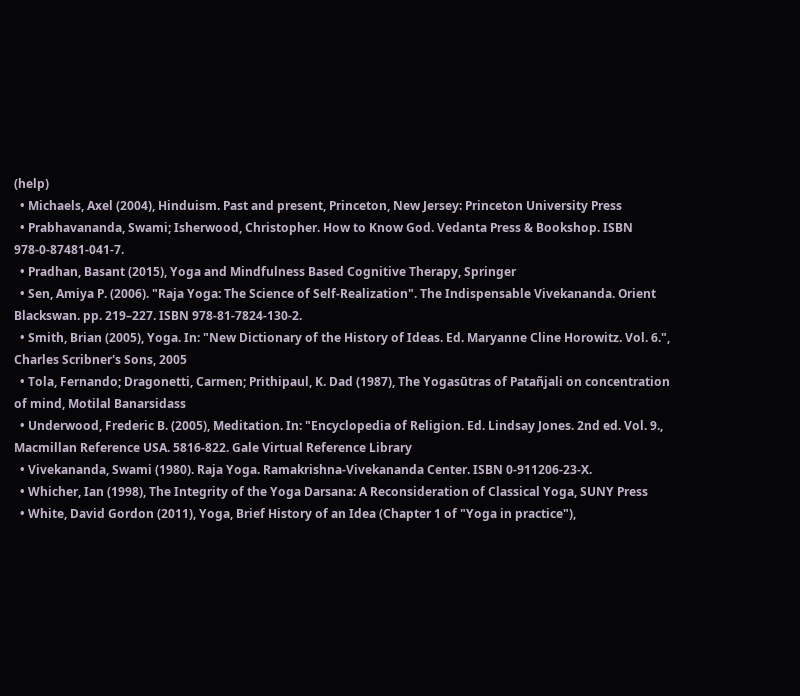(help)
  • Michaels, Axel (2004), Hinduism. Past and present, Princeton, New Jersey: Princeton University Press
  • Prabhavananda, Swami; Isherwood, Christopher. How to Know God. Vedanta Press & Bookshop. ISBN 978-0-87481-041-7.
  • Pradhan, Basant (2015), Yoga and Mindfulness Based Cognitive Therapy, Springer
  • Sen, Amiya P. (2006). "Raja Yoga: The Science of Self-Realization". The Indispensable Vivekananda. Orient Blackswan. pp. 219–227. ISBN 978-81-7824-130-2.
  • Smith, Brian (2005), Yoga. In: "New Dictionary of the History of Ideas. Ed. Maryanne Cline Horowitz. Vol. 6.", Charles Scribner's Sons, 2005
  • Tola, Fernando; Dragonetti, Carmen; Prithipaul, K. Dad (1987), The Yogasūtras of Patañjali on concentration of mind, Motilal Banarsidass
  • Underwood, Frederic B. (2005), Meditation. In: "Encyclopedia of Religion. Ed. Lindsay Jones. 2nd ed. Vol. 9., Macmillan Reference USA. 5816-822. Gale Virtual Reference Library
  • Vivekananda, Swami (1980). Raja Yoga. Ramakrishna-Vivekananda Center. ISBN 0-911206-23-X.
  • Whicher, Ian (1998), The Integrity of the Yoga Darsana: A Reconsideration of Classical Yoga, SUNY Press
  • White, David Gordon (2011), Yoga, Brief History of an Idea (Chapter 1 of "Yoga in practice"),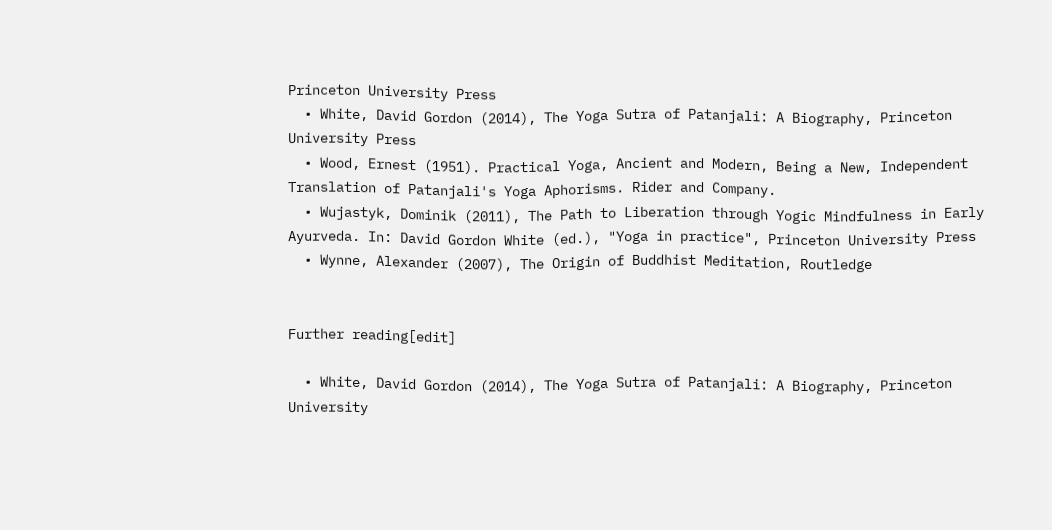Princeton University Press
  • White, David Gordon (2014), The Yoga Sutra of Patanjali: A Biography, Princeton University Press
  • Wood, Ernest (1951). Practical Yoga, Ancient and Modern, Being a New, Independent Translation of Patanjali's Yoga Aphorisms. Rider and Company.
  • Wujastyk, Dominik (2011), The Path to Liberation through Yogic Mindfulness in Early Ayurveda. In: David Gordon White (ed.), "Yoga in practice", Princeton University Press
  • Wynne, Alexander (2007), The Origin of Buddhist Meditation, Routledge


Further reading[edit]

  • White, David Gordon (2014), The Yoga Sutra of Patanjali: A Biography, Princeton University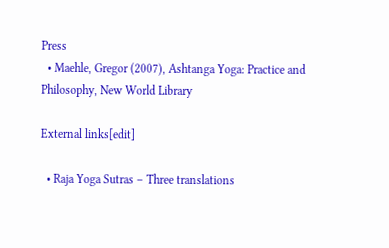Press
  • Maehle, Gregor (2007), Ashtanga Yoga: Practice and Philosophy, New World Library

External links[edit]

  • Raja Yoga Sutras – Three translations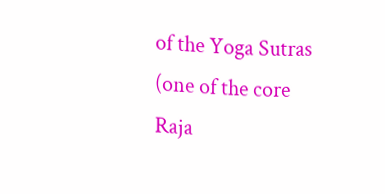of the Yoga Sutras (one of the core Raja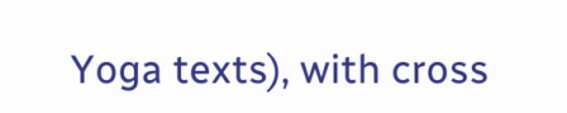Yoga texts), with cross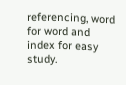referencing, word for word and index for easy study.